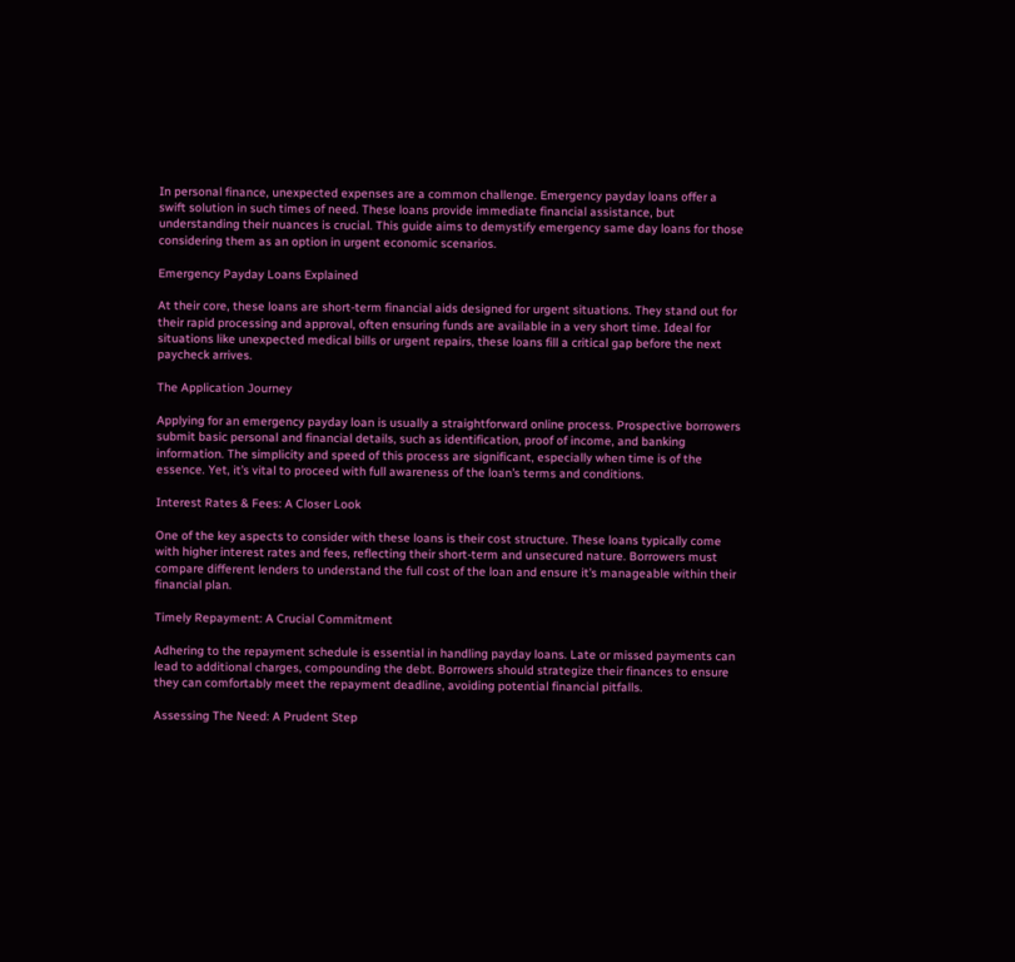In personal finance, unexpected expenses are a common challenge. Emergency payday loans offer a swift solution in such times of need. These loans provide immediate financial assistance, but understanding their nuances is crucial. This guide aims to demystify emergency same day loans for those considering them as an option in urgent economic scenarios.

Emergency Payday Loans Explained

At their core, these loans are short-term financial aids designed for urgent situations. They stand out for their rapid processing and approval, often ensuring funds are available in a very short time. Ideal for situations like unexpected medical bills or urgent repairs, these loans fill a critical gap before the next paycheck arrives.

The Application Journey

Applying for an emergency payday loan is usually a straightforward online process. Prospective borrowers submit basic personal and financial details, such as identification, proof of income, and banking information. The simplicity and speed of this process are significant, especially when time is of the essence. Yet, it’s vital to proceed with full awareness of the loan’s terms and conditions.

Interest Rates & Fees: A Closer Look

One of the key aspects to consider with these loans is their cost structure. These loans typically come with higher interest rates and fees, reflecting their short-term and unsecured nature. Borrowers must compare different lenders to understand the full cost of the loan and ensure it’s manageable within their financial plan.

Timely Repayment: A Crucial Commitment

Adhering to the repayment schedule is essential in handling payday loans. Late or missed payments can lead to additional charges, compounding the debt. Borrowers should strategize their finances to ensure they can comfortably meet the repayment deadline, avoiding potential financial pitfalls.

Assessing The Need: A Prudent Step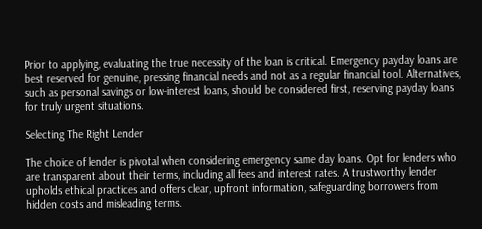Prior to applying, evaluating the true necessity of the loan is critical. Emergency payday loans are best reserved for genuine, pressing financial needs and not as a regular financial tool. Alternatives, such as personal savings or low-interest loans, should be considered first, reserving payday loans for truly urgent situations.

Selecting The Right Lender

The choice of lender is pivotal when considering emergency same day loans. Opt for lenders who are transparent about their terms, including all fees and interest rates. A trustworthy lender upholds ethical practices and offers clear, upfront information, safeguarding borrowers from hidden costs and misleading terms.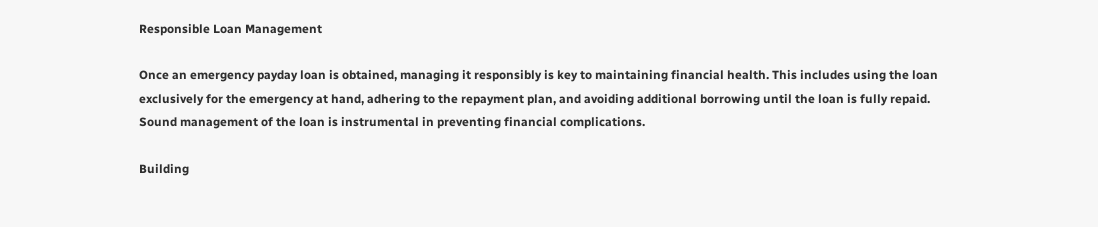Responsible Loan Management

Once an emergency payday loan is obtained, managing it responsibly is key to maintaining financial health. This includes using the loan exclusively for the emergency at hand, adhering to the repayment plan, and avoiding additional borrowing until the loan is fully repaid. Sound management of the loan is instrumental in preventing financial complications.

Building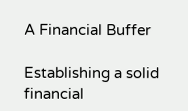A Financial Buffer

Establishing a solid financial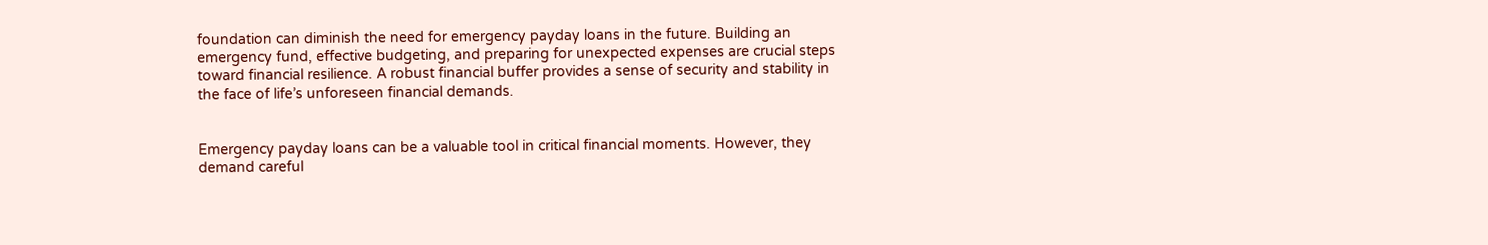foundation can diminish the need for emergency payday loans in the future. Building an emergency fund, effective budgeting, and preparing for unexpected expenses are crucial steps toward financial resilience. A robust financial buffer provides a sense of security and stability in the face of life’s unforeseen financial demands.


Emergency payday loans can be a valuable tool in critical financial moments. However, they demand careful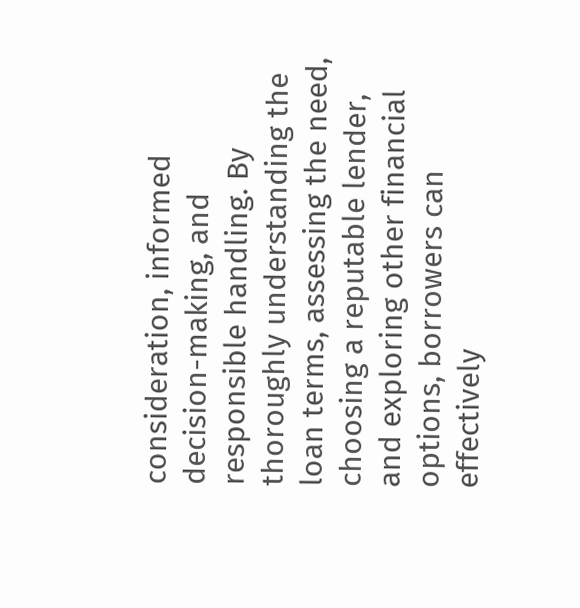consideration, informed decision-making, and responsible handling. By thoroughly understanding the loan terms, assessing the need, choosing a reputable lender, and exploring other financial options, borrowers can effectively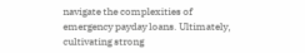navigate the complexities of emergency payday loans. Ultimately, cultivating strong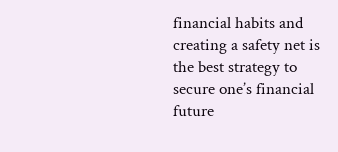financial habits and creating a safety net is the best strategy to secure one’s financial future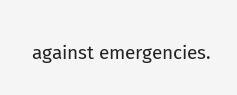against emergencies.